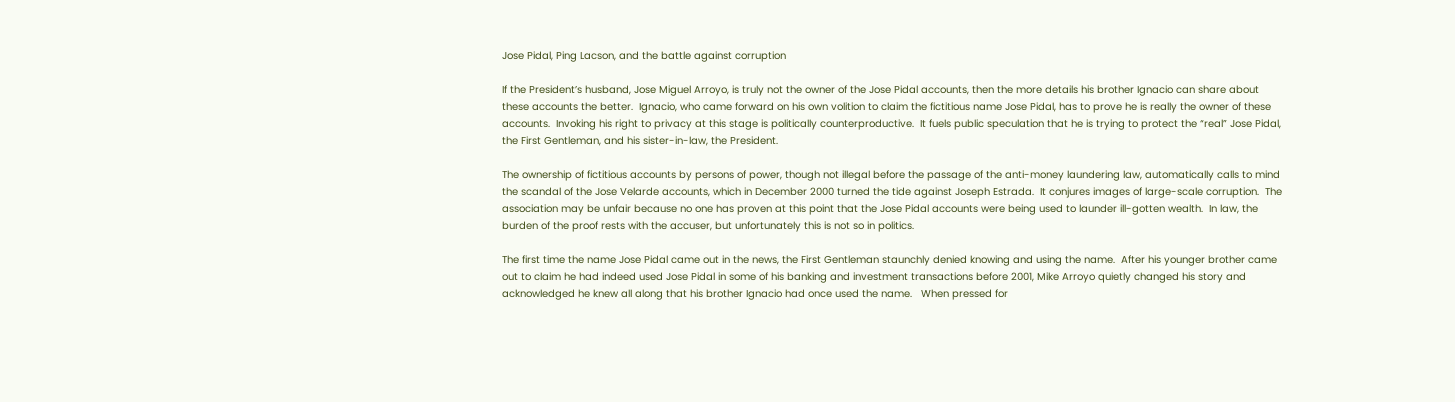Jose Pidal, Ping Lacson, and the battle against corruption

If the President’s husband, Jose Miguel Arroyo, is truly not the owner of the Jose Pidal accounts, then the more details his brother Ignacio can share about these accounts the better.  Ignacio, who came forward on his own volition to claim the fictitious name Jose Pidal, has to prove he is really the owner of these accounts.  Invoking his right to privacy at this stage is politically counterproductive.  It fuels public speculation that he is trying to protect the “real” Jose Pidal, the First Gentleman, and his sister-in-law, the President.

The ownership of fictitious accounts by persons of power, though not illegal before the passage of the anti-money laundering law, automatically calls to mind the scandal of the Jose Velarde accounts, which in December 2000 turned the tide against Joseph Estrada.  It conjures images of large-scale corruption.  The association may be unfair because no one has proven at this point that the Jose Pidal accounts were being used to launder ill-gotten wealth.  In law, the burden of the proof rests with the accuser, but unfortunately this is not so in politics.

The first time the name Jose Pidal came out in the news, the First Gentleman staunchly denied knowing and using the name.  After his younger brother came out to claim he had indeed used Jose Pidal in some of his banking and investment transactions before 2001, Mike Arroyo quietly changed his story and acknowledged he knew all along that his brother Ignacio had once used the name.   When pressed for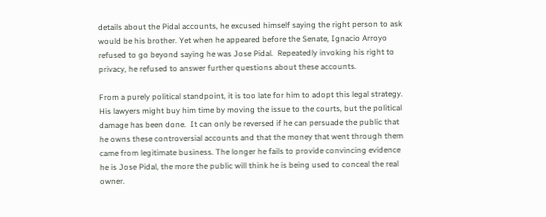details about the Pidal accounts, he excused himself saying the right person to ask would be his brother. Yet when he appeared before the Senate, Ignacio Arroyo refused to go beyond saying he was Jose Pidal.  Repeatedly invoking his right to privacy, he refused to answer further questions about these accounts.

From a purely political standpoint, it is too late for him to adopt this legal strategy.  His lawyers might buy him time by moving the issue to the courts, but the political damage has been done.  It can only be reversed if he can persuade the public that he owns these controversial accounts and that the money that went through them came from legitimate business. The longer he fails to provide convincing evidence he is Jose Pidal, the more the public will think he is being used to conceal the real owner.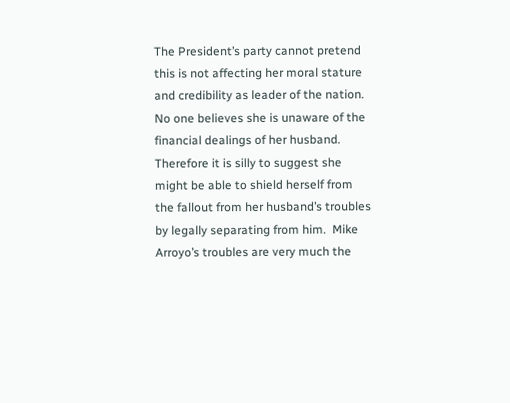The President’s party cannot pretend this is not affecting her moral stature and credibility as leader of the nation.  No one believes she is unaware of the financial dealings of her husband.  Therefore it is silly to suggest she might be able to shield herself from the fallout from her husband’s troubles by legally separating from him.  Mike Arroyo’s troubles are very much the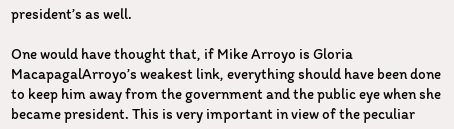president’s as well.

One would have thought that, if Mike Arroyo is Gloria MacapagalArroyo’s weakest link, everything should have been done to keep him away from the government and the public eye when she became president. This is very important in view of the peculiar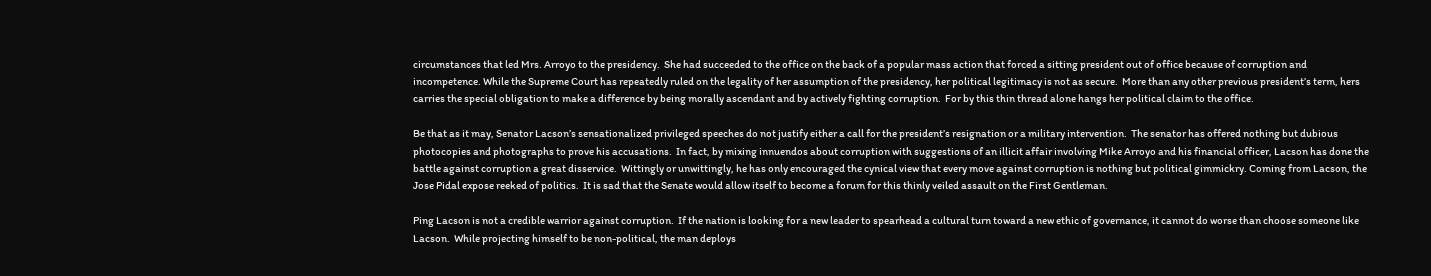circumstances that led Mrs. Arroyo to the presidency.  She had succeeded to the office on the back of a popular mass action that forced a sitting president out of office because of corruption and incompetence. While the Supreme Court has repeatedly ruled on the legality of her assumption of the presidency, her political legitimacy is not as secure.  More than any other previous president’s term, hers carries the special obligation to make a difference by being morally ascendant and by actively fighting corruption.  For by this thin thread alone hangs her political claim to the office.

Be that as it may, Senator Lacson’s sensationalized privileged speeches do not justify either a call for the president’s resignation or a military intervention.  The senator has offered nothing but dubious photocopies and photographs to prove his accusations.  In fact, by mixing innuendos about corruption with suggestions of an illicit affair involving Mike Arroyo and his financial officer, Lacson has done the battle against corruption a great disservice.  Wittingly or unwittingly, he has only encouraged the cynical view that every move against corruption is nothing but political gimmickry. Coming from Lacson, the Jose Pidal expose reeked of politics.  It is sad that the Senate would allow itself to become a forum for this thinly veiled assault on the First Gentleman.

Ping Lacson is not a credible warrior against corruption.  If the nation is looking for a new leader to spearhead a cultural turn toward a new ethic of governance, it cannot do worse than choose someone like Lacson.  While projecting himself to be non-political, the man deploys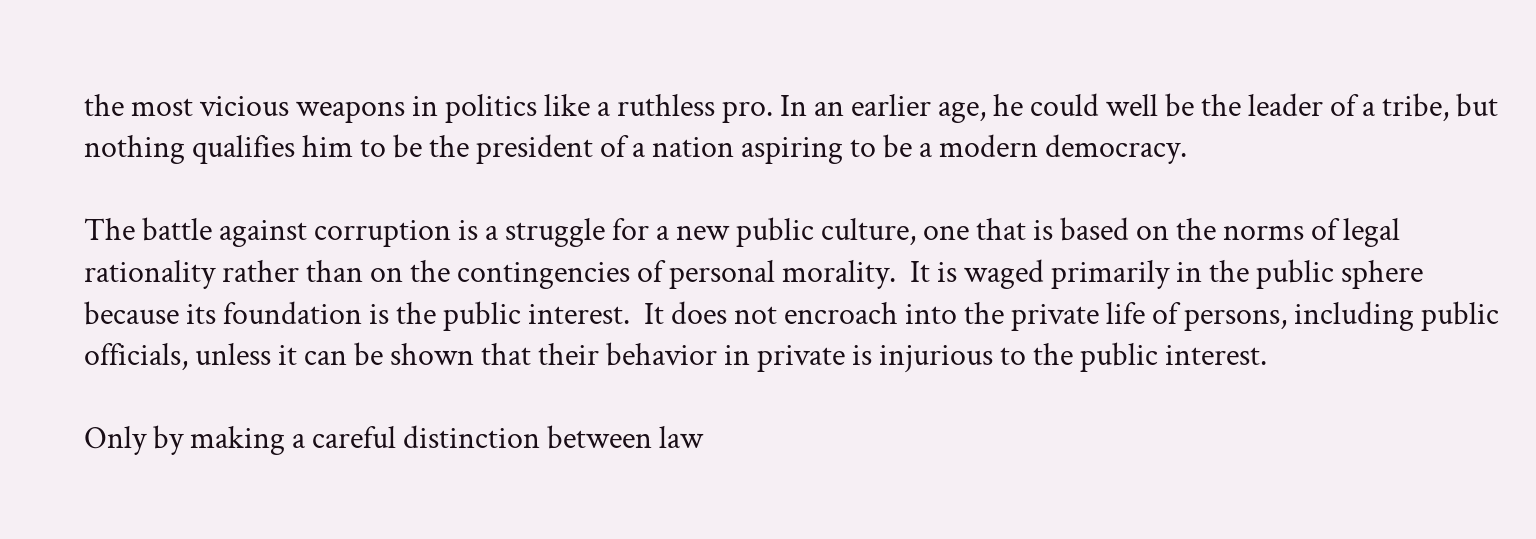the most vicious weapons in politics like a ruthless pro. In an earlier age, he could well be the leader of a tribe, but nothing qualifies him to be the president of a nation aspiring to be a modern democracy.

The battle against corruption is a struggle for a new public culture, one that is based on the norms of legal rationality rather than on the contingencies of personal morality.  It is waged primarily in the public sphere because its foundation is the public interest.  It does not encroach into the private life of persons, including public officials, unless it can be shown that their behavior in private is injurious to the public interest.

Only by making a careful distinction between law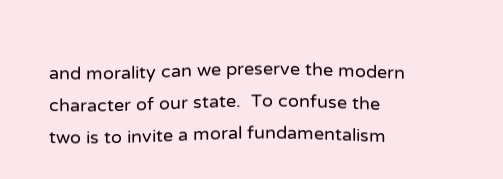and morality can we preserve the modern character of our state.  To confuse the two is to invite a moral fundamentalism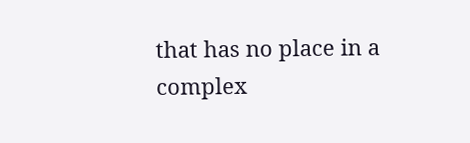that has no place in a complex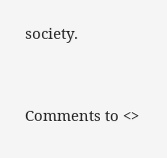society.


Comments to <>